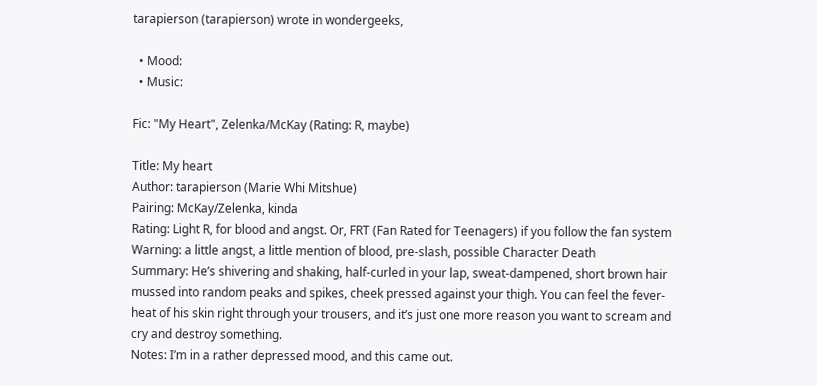tarapierson (tarapierson) wrote in wondergeeks,

  • Mood:
  • Music:

Fic: "My Heart", Zelenka/McKay (Rating: R, maybe)

Title: My heart
Author: tarapierson (Marie Whi Mitshue)
Pairing: McKay/Zelenka, kinda
Rating: Light R, for blood and angst. Or, FRT (Fan Rated for Teenagers) if you follow the fan system
Warning: a little angst, a little mention of blood, pre-slash, possible Character Death
Summary: He’s shivering and shaking, half-curled in your lap, sweat-dampened, short brown hair mussed into random peaks and spikes, cheek pressed against your thigh. You can feel the fever-heat of his skin right through your trousers, and it’s just one more reason you want to scream and cry and destroy something.
Notes: I’m in a rather depressed mood, and this came out.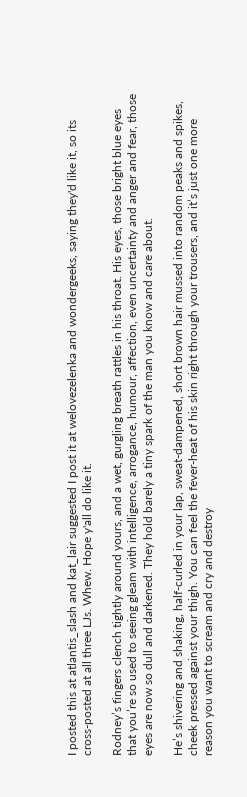I posted this at atlantis_slash and kat_lair suggested I post it at welovezelenka and wondergeeks, saying they'd like it, so its cross-posted at all three LJs. Whew. Hope y'all do like it.

Rodney’s fingers clench tightly around yours, and a wet, gurgling breath rattles in his throat. His eyes, those bright blue eyes that you’re so used to seeing gleam with intelligence, arrogance, humour, affection, even uncertainty and anger and fear, those eyes are now so dull and darkened. They hold barely a tiny spark of the man you know and care about.

He’s shivering and shaking, half-curled in your lap, sweat-dampened, short brown hair mussed into random peaks and spikes, cheek pressed against your thigh. You can feel the fever-heat of his skin right through your trousers, and it’s just one more reason you want to scream and cry and destroy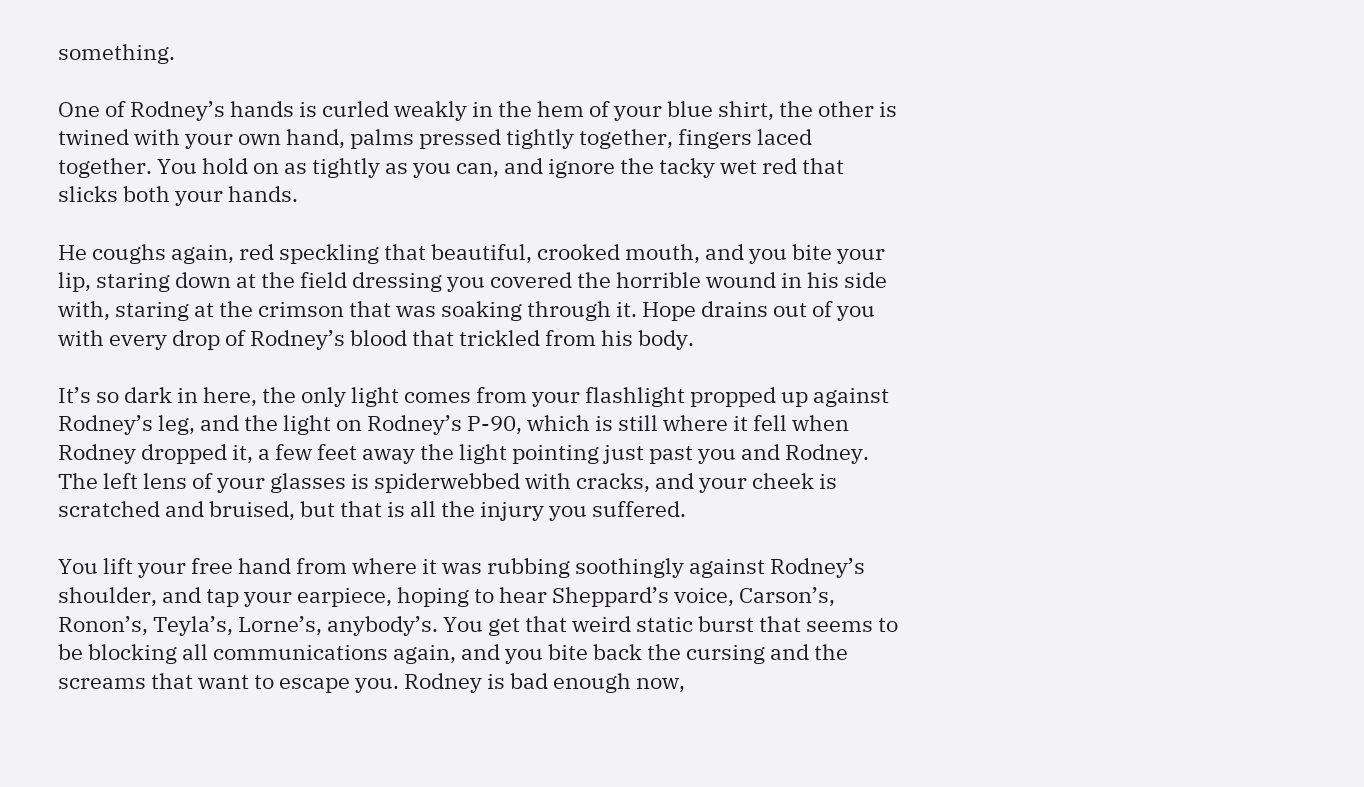something.

One of Rodney’s hands is curled weakly in the hem of your blue shirt, the other is twined with your own hand, palms pressed tightly together, fingers laced together. You hold on as tightly as you can, and ignore the tacky wet red that slicks both your hands.

He coughs again, red speckling that beautiful, crooked mouth, and you bite your lip, staring down at the field dressing you covered the horrible wound in his side with, staring at the crimson that was soaking through it. Hope drains out of you with every drop of Rodney’s blood that trickled from his body.

It’s so dark in here, the only light comes from your flashlight propped up against Rodney’s leg, and the light on Rodney’s P-90, which is still where it fell when Rodney dropped it, a few feet away the light pointing just past you and Rodney. The left lens of your glasses is spiderwebbed with cracks, and your cheek is scratched and bruised, but that is all the injury you suffered.

You lift your free hand from where it was rubbing soothingly against Rodney’s shoulder, and tap your earpiece, hoping to hear Sheppard’s voice, Carson’s, Ronon’s, Teyla’s, Lorne’s, anybody’s. You get that weird static burst that seems to be blocking all communications again, and you bite back the cursing and the screams that want to escape you. Rodney is bad enough now,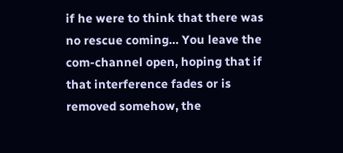if he were to think that there was no rescue coming… You leave the com-channel open, hoping that if that interference fades or is removed somehow, the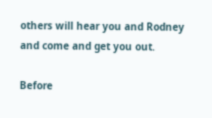others will hear you and Rodney and come and get you out.

Before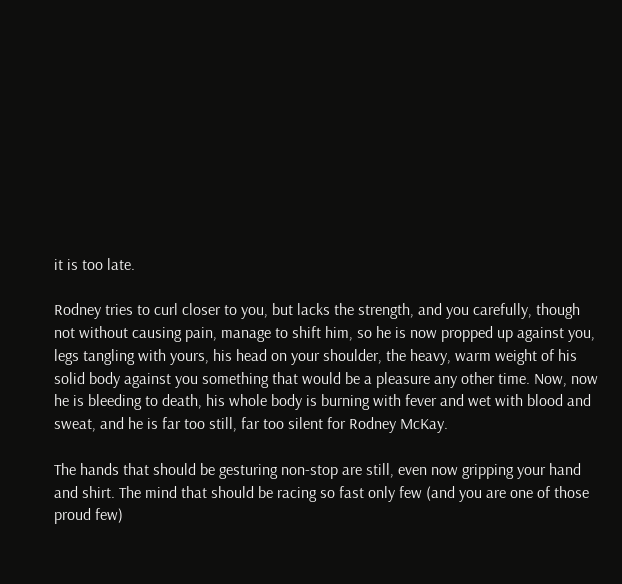it is too late.

Rodney tries to curl closer to you, but lacks the strength, and you carefully, though not without causing pain, manage to shift him, so he is now propped up against you, legs tangling with yours, his head on your shoulder, the heavy, warm weight of his solid body against you something that would be a pleasure any other time. Now, now he is bleeding to death, his whole body is burning with fever and wet with blood and sweat, and he is far too still, far too silent for Rodney McKay.

The hands that should be gesturing non-stop are still, even now gripping your hand and shirt. The mind that should be racing so fast only few (and you are one of those proud few)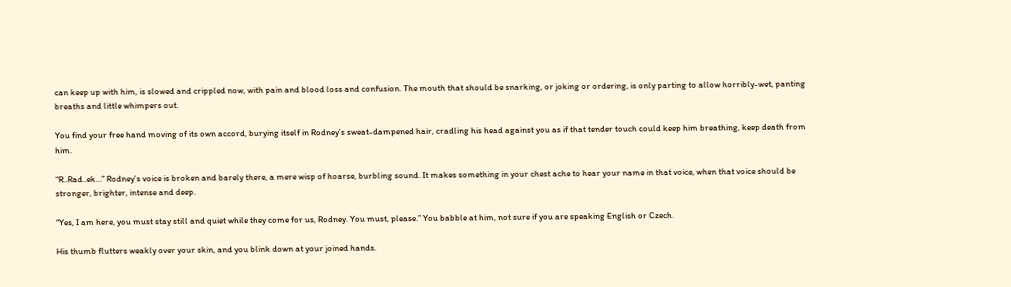can keep up with him, is slowed and crippled now, with pain and blood loss and confusion. The mouth that should be snarking, or joking or ordering, is only parting to allow horribly-wet, panting breaths and little whimpers out.

You find your free hand moving of its own accord, burying itself in Rodney’s sweat-dampened hair, cradling his head against you as if that tender touch could keep him breathing, keep death from him.

“R..Rad..ek…” Rodney’s voice is broken and barely there, a mere wisp of hoarse, burbling sound. It makes something in your chest ache to hear your name in that voice, when that voice should be stronger, brighter, intense and deep.

“Yes, I am here, you must stay still and quiet while they come for us, Rodney. You must, please.” You babble at him, not sure if you are speaking English or Czech.

His thumb flutters weakly over your skin, and you blink down at your joined hands.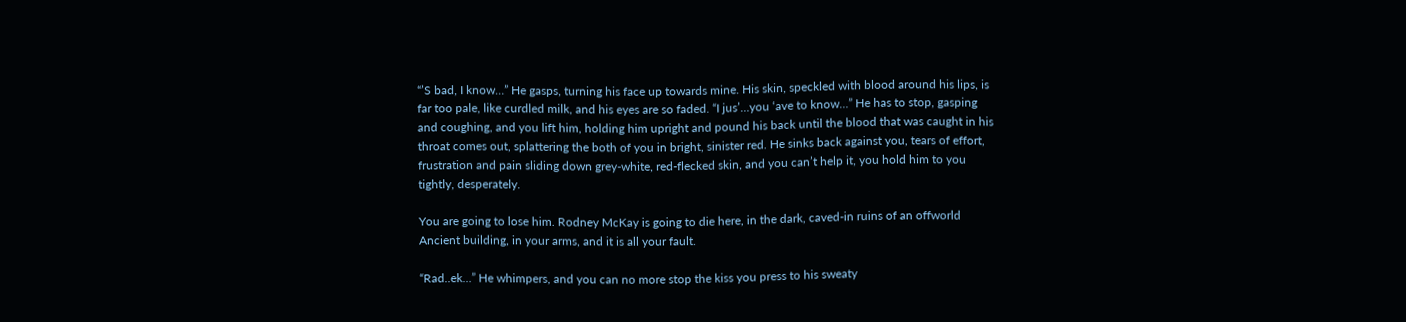“’S bad, I know…” He gasps, turning his face up towards mine. His skin, speckled with blood around his lips, is far too pale, like curdled milk, and his eyes are so faded. “I jus’…you ‘ave to know…” He has to stop, gasping and coughing, and you lift him, holding him upright and pound his back until the blood that was caught in his throat comes out, splattering the both of you in bright, sinister red. He sinks back against you, tears of effort, frustration and pain sliding down grey-white, red-flecked skin, and you can’t help it, you hold him to you tightly, desperately.

You are going to lose him. Rodney McKay is going to die here, in the dark, caved-in ruins of an offworld Ancient building, in your arms, and it is all your fault.

“Rad..ek…” He whimpers, and you can no more stop the kiss you press to his sweaty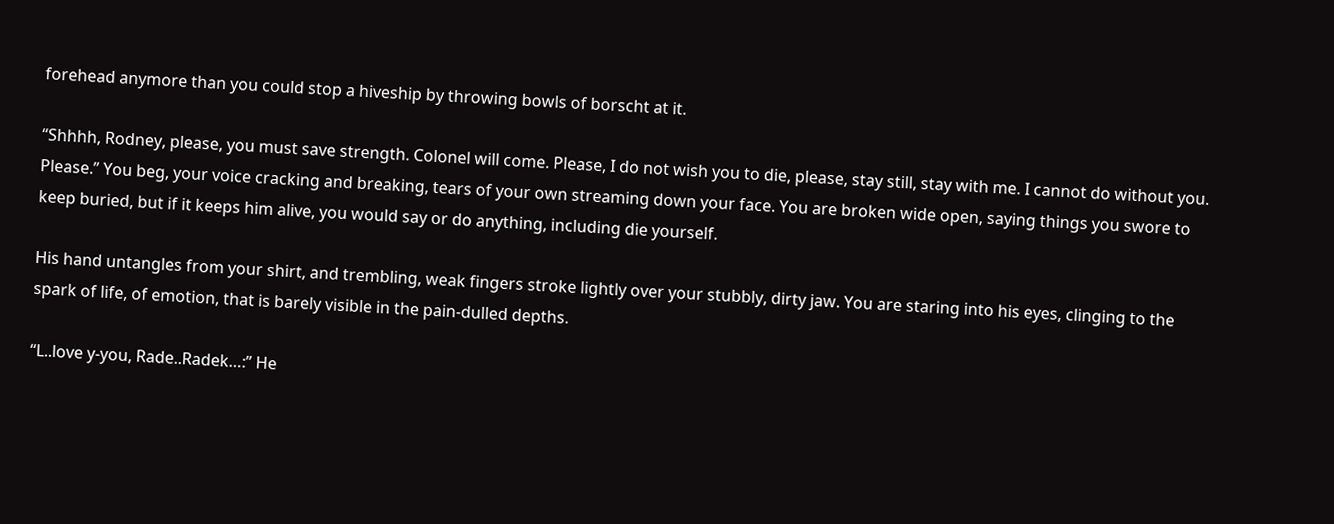forehead anymore than you could stop a hiveship by throwing bowls of borscht at it.

“Shhhh, Rodney, please, you must save strength. Colonel will come. Please, I do not wish you to die, please, stay still, stay with me. I cannot do without you. Please.” You beg, your voice cracking and breaking, tears of your own streaming down your face. You are broken wide open, saying things you swore to keep buried, but if it keeps him alive, you would say or do anything, including die yourself.

His hand untangles from your shirt, and trembling, weak fingers stroke lightly over your stubbly, dirty jaw. You are staring into his eyes, clinging to the spark of life, of emotion, that is barely visible in the pain-dulled depths.

“L..love y-you, Rade..Radek…:” He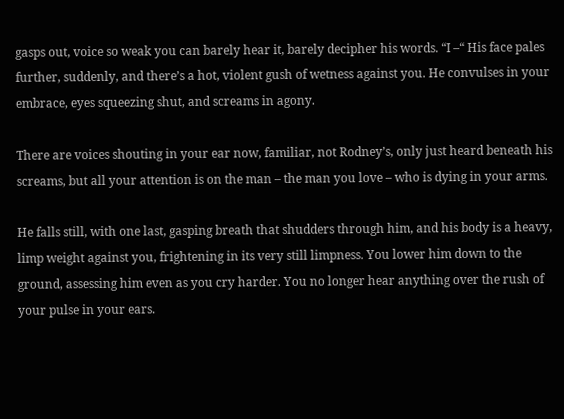gasps out, voice so weak you can barely hear it, barely decipher his words. “I –“ His face pales further, suddenly, and there’s a hot, violent gush of wetness against you. He convulses in your embrace, eyes squeezing shut, and screams in agony.

There are voices shouting in your ear now, familiar, not Rodney’s, only just heard beneath his screams, but all your attention is on the man – the man you love – who is dying in your arms.

He falls still, with one last, gasping breath that shudders through him, and his body is a heavy, limp weight against you, frightening in its very still limpness. You lower him down to the ground, assessing him even as you cry harder. You no longer hear anything over the rush of your pulse in your ears.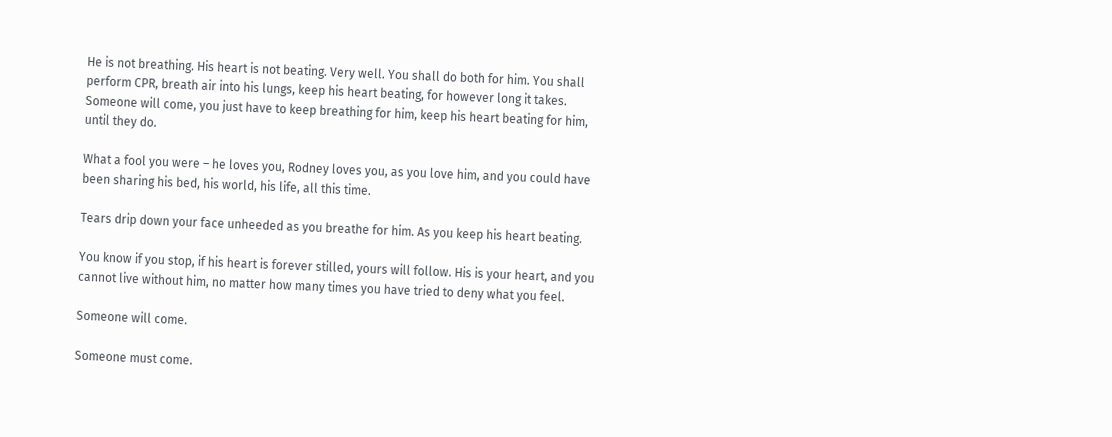He is not breathing. His heart is not beating. Very well. You shall do both for him. You shall perform CPR, breath air into his lungs, keep his heart beating, for however long it takes. Someone will come, you just have to keep breathing for him, keep his heart beating for him, until they do.

What a fool you were – he loves you, Rodney loves you, as you love him, and you could have been sharing his bed, his world, his life, all this time.

Tears drip down your face unheeded as you breathe for him. As you keep his heart beating.

You know if you stop, if his heart is forever stilled, yours will follow. His is your heart, and you cannot live without him, no matter how many times you have tried to deny what you feel.

Someone will come.

Someone must come.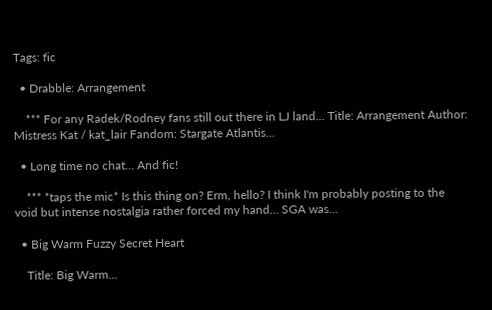Tags: fic

  • Drabble: Arrangement

    *** For any Radek/Rodney fans still out there in LJ land... Title: Arrangement Author: Mistress Kat / kat_lair Fandom: Stargate Atlantis…

  • Long time no chat... And fic!

    *** *taps the mic* Is this thing on? Erm, hello? I think I'm probably posting to the void but intense nostalgia rather forced my hand... SGA was…

  • Big Warm Fuzzy Secret Heart

    Title: Big Warm...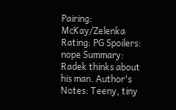Pairing: McKay/Zelenka Rating: PG Spoilers: nope Summary: Radek thinks about his man. Author's Notes: Teeny, tiny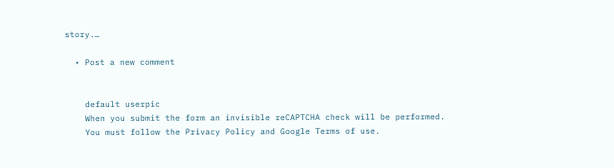story.…

  • Post a new comment


    default userpic
    When you submit the form an invisible reCAPTCHA check will be performed.
    You must follow the Privacy Policy and Google Terms of use.